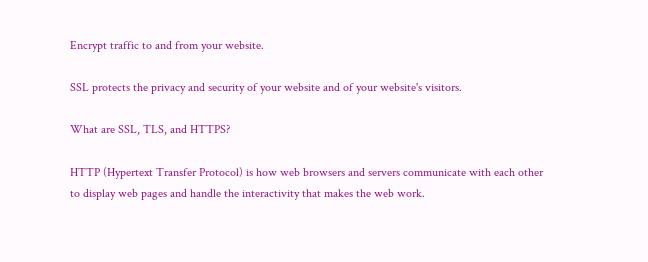Encrypt traffic to and from your website.

SSL protects the privacy and security of your website and of your website's visitors.

What are SSL, TLS, and HTTPS?

HTTP (Hypertext Transfer Protocol) is how web browsers and servers communicate with each other to display web pages and handle the interactivity that makes the web work.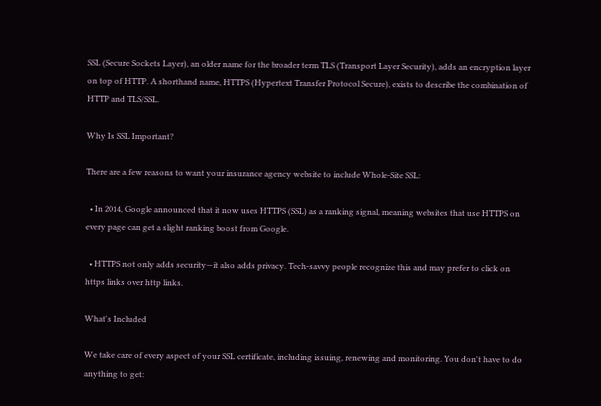SSL (Secure Sockets Layer), an older name for the broader term TLS (Transport Layer Security), adds an encryption layer on top of HTTP. A shorthand name, HTTPS (Hypertext Transfer Protocol Secure), exists to describe the combination of HTTP and TLS/SSL.

Why Is SSL Important?

There are a few reasons to want your insurance agency website to include Whole-Site SSL:

  • In 2014, Google announced that it now uses HTTPS (SSL) as a ranking signal, meaning websites that use HTTPS on every page can get a slight ranking boost from Google.

  • HTTPS not only adds security—it also adds privacy. Tech-savvy people recognize this and may prefer to click on https links over http links.

What's Included

We take care of every aspect of your SSL certificate, including issuing, renewing and monitoring. You don't have to do anything to get: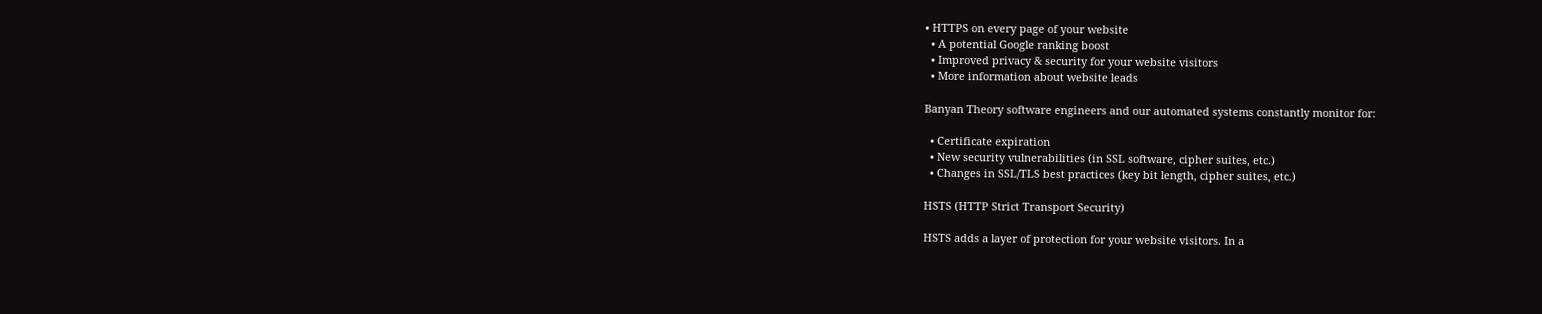• HTTPS on every page of your website
  • A potential Google ranking boost
  • Improved privacy & security for your website visitors
  • More information about website leads

Banyan Theory software engineers and our automated systems constantly monitor for:

  • Certificate expiration
  • New security vulnerabilities (in SSL software, cipher suites, etc.)
  • Changes in SSL/TLS best practices (key bit length, cipher suites, etc.)

HSTS (HTTP Strict Transport Security)

HSTS adds a layer of protection for your website visitors. In a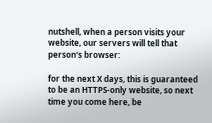nutshell, when a person visits your website, our servers will tell that person's browser:

for the next X days, this is guaranteed to be an HTTPS-only website, so next time you come here, be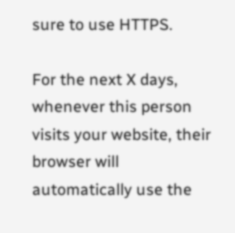sure to use HTTPS.

For the next X days, whenever this person visits your website, their browser will automatically use the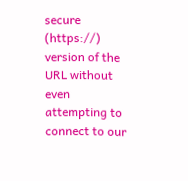secure (https://) version of the URL without even attempting to connect to our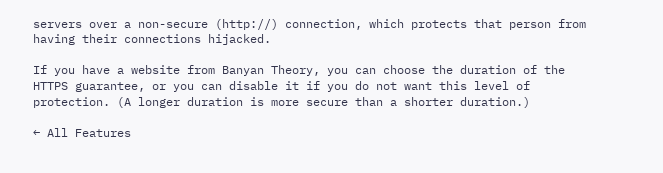servers over a non-secure (http://) connection, which protects that person from having their connections hijacked.

If you have a website from Banyan Theory, you can choose the duration of the HTTPS guarantee, or you can disable it if you do not want this level of protection. (A longer duration is more secure than a shorter duration.)

← All Features